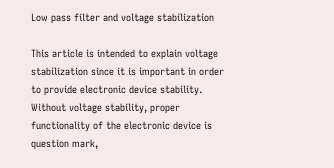Low pass filter and voltage stabilization

This article is intended to explain voltage stabilization since it is important in order to provide electronic device stability. Without voltage stability, proper functionality of the electronic device is question mark,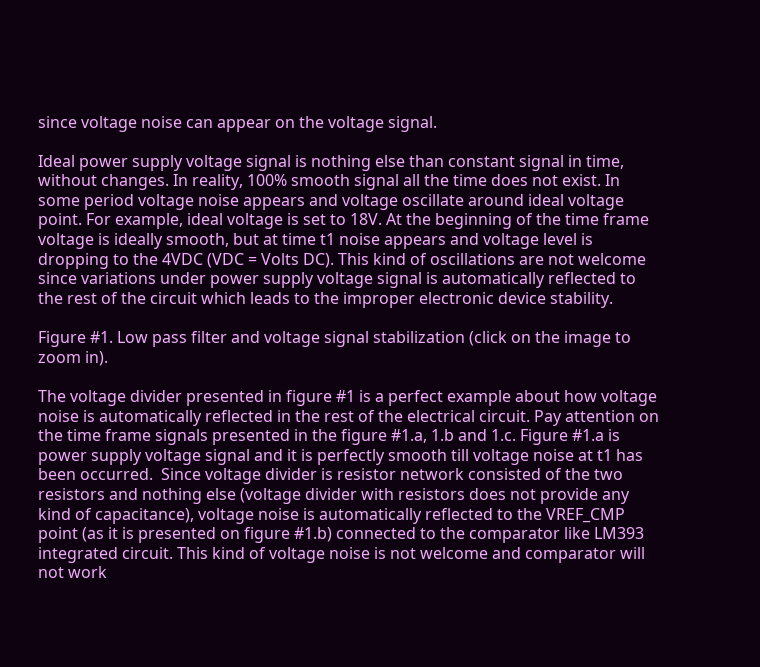since voltage noise can appear on the voltage signal.

Ideal power supply voltage signal is nothing else than constant signal in time, without changes. In reality, 100% smooth signal all the time does not exist. In some period voltage noise appears and voltage oscillate around ideal voltage point. For example, ideal voltage is set to 18V. At the beginning of the time frame voltage is ideally smooth, but at time t1 noise appears and voltage level is dropping to the 4VDC (VDC = Volts DC). This kind of oscillations are not welcome since variations under power supply voltage signal is automatically reflected to the rest of the circuit which leads to the improper electronic device stability.

Figure #1. Low pass filter and voltage signal stabilization (click on the image to zoom in).

The voltage divider presented in figure #1 is a perfect example about how voltage noise is automatically reflected in the rest of the electrical circuit. Pay attention on the time frame signals presented in the figure #1.a, 1.b and 1.c. Figure #1.a is power supply voltage signal and it is perfectly smooth till voltage noise at t1 has been occurred.  Since voltage divider is resistor network consisted of the two resistors and nothing else (voltage divider with resistors does not provide any kind of capacitance), voltage noise is automatically reflected to the VREF_CMP point (as it is presented on figure #1.b) connected to the comparator like LM393 integrated circuit. This kind of voltage noise is not welcome and comparator will not work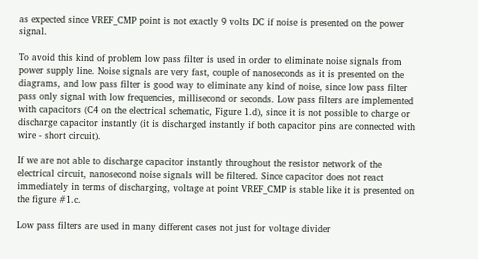as expected since VREF_CMP point is not exactly 9 volts DC if noise is presented on the power signal.

To avoid this kind of problem low pass filter is used in order to eliminate noise signals from power supply line. Noise signals are very fast, couple of nanoseconds as it is presented on the diagrams, and low pass filter is good way to eliminate any kind of noise, since low pass filter pass only signal with low frequencies, millisecond or seconds. Low pass filters are implemented with capacitors (C4 on the electrical schematic, Figure 1.d), since it is not possible to charge or discharge capacitor instantly (it is discharged instantly if both capacitor pins are connected with wire - short circuit).

If we are not able to discharge capacitor instantly throughout the resistor network of the electrical circuit, nanosecond noise signals will be filtered. Since capacitor does not react immediately in terms of discharging, voltage at point VREF_CMP is stable like it is presented on the figure #1.c.

Low pass filters are used in many different cases not just for voltage divider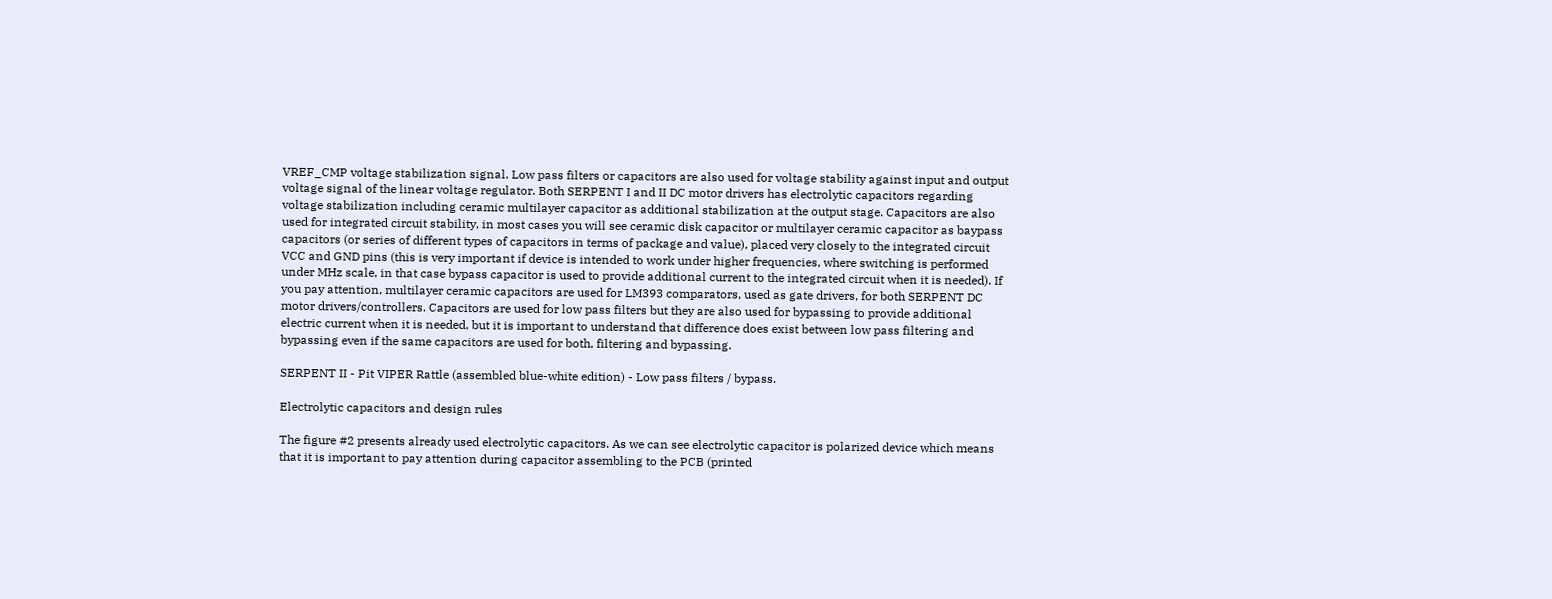VREF_CMP voltage stabilization signal. Low pass filters or capacitors are also used for voltage stability against input and output voltage signal of the linear voltage regulator. Both SERPENT I and II DC motor drivers has electrolytic capacitors regarding voltage stabilization including ceramic multilayer capacitor as additional stabilization at the output stage. Capacitors are also used for integrated circuit stability, in most cases you will see ceramic disk capacitor or multilayer ceramic capacitor as baypass capacitors (or series of different types of capacitors in terms of package and value), placed very closely to the integrated circuit VCC and GND pins (this is very important if device is intended to work under higher frequencies, where switching is performed under MHz scale, in that case bypass capacitor is used to provide additional current to the integrated circuit when it is needed). If you pay attention, multilayer ceramic capacitors are used for LM393 comparators, used as gate drivers, for both SERPENT DC motor drivers/controllers. Capacitors are used for low pass filters but they are also used for bypassing to provide additional electric current when it is needed, but it is important to understand that difference does exist between low pass filtering and bypassing even if the same capacitors are used for both, filtering and bypassing.

SERPENT II - Pit VIPER Rattle (assembled blue-white edition) - Low pass filters / bypass.

Electrolytic capacitors and design rules

The figure #2 presents already used electrolytic capacitors. As we can see electrolytic capacitor is polarized device which means that it is important to pay attention during capacitor assembling to the PCB (printed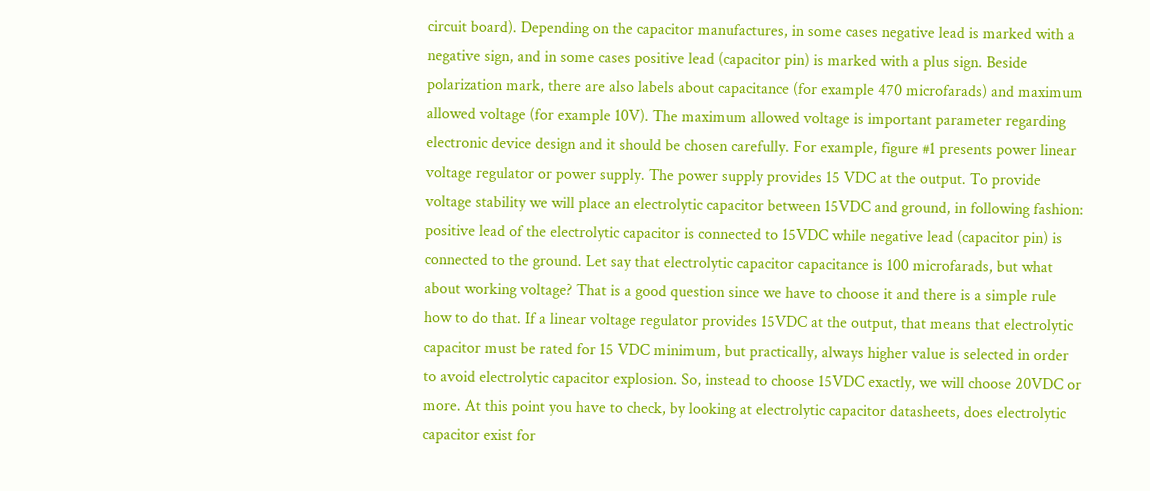circuit board). Depending on the capacitor manufactures, in some cases negative lead is marked with a negative sign, and in some cases positive lead (capacitor pin) is marked with a plus sign. Beside polarization mark, there are also labels about capacitance (for example 470 microfarads) and maximum allowed voltage (for example 10V). The maximum allowed voltage is important parameter regarding electronic device design and it should be chosen carefully. For example, figure #1 presents power linear voltage regulator or power supply. The power supply provides 15 VDC at the output. To provide voltage stability we will place an electrolytic capacitor between 15VDC and ground, in following fashion: positive lead of the electrolytic capacitor is connected to 15VDC while negative lead (capacitor pin) is connected to the ground. Let say that electrolytic capacitor capacitance is 100 microfarads, but what about working voltage? That is a good question since we have to choose it and there is a simple rule how to do that. If a linear voltage regulator provides 15VDC at the output, that means that electrolytic capacitor must be rated for 15 VDC minimum, but practically, always higher value is selected in order to avoid electrolytic capacitor explosion. So, instead to choose 15VDC exactly, we will choose 20VDC or more. At this point you have to check, by looking at electrolytic capacitor datasheets, does electrolytic capacitor exist for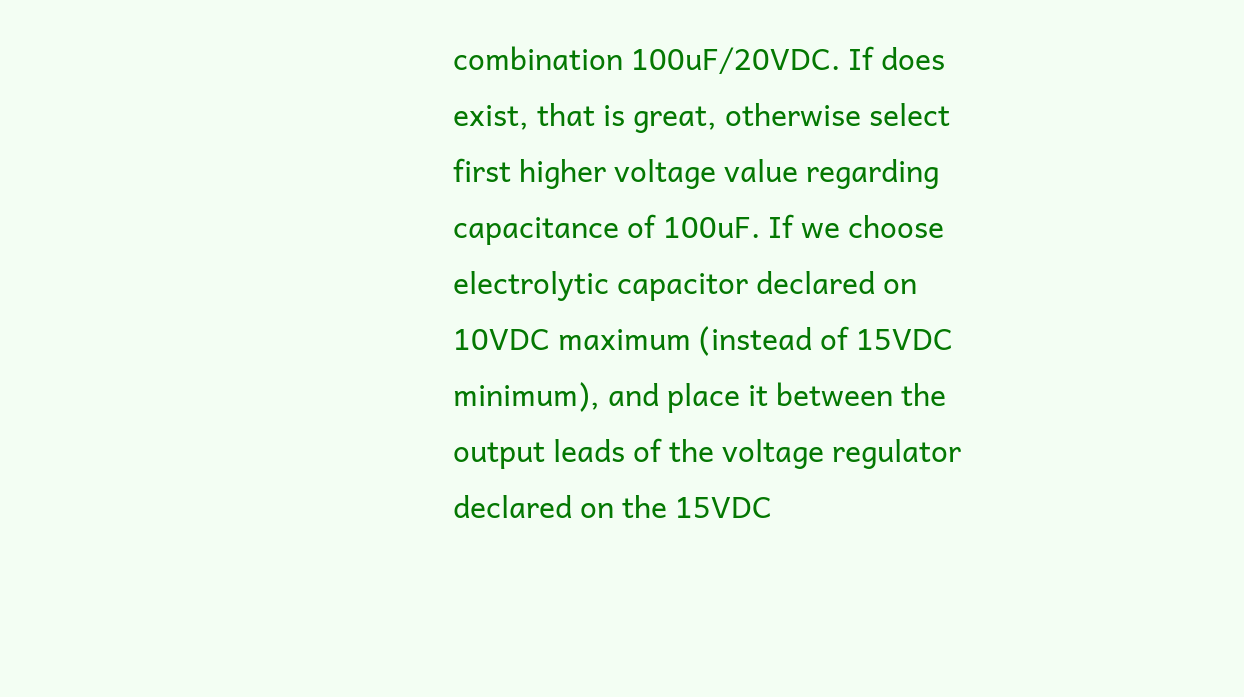combination 100uF/20VDC. If does exist, that is great, otherwise select first higher voltage value regarding capacitance of 100uF. If we choose electrolytic capacitor declared on 10VDC maximum (instead of 15VDC minimum), and place it between the output leads of the voltage regulator declared on the 15VDC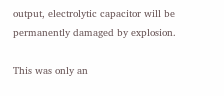output, electrolytic capacitor will be permanently damaged by explosion.

This was only an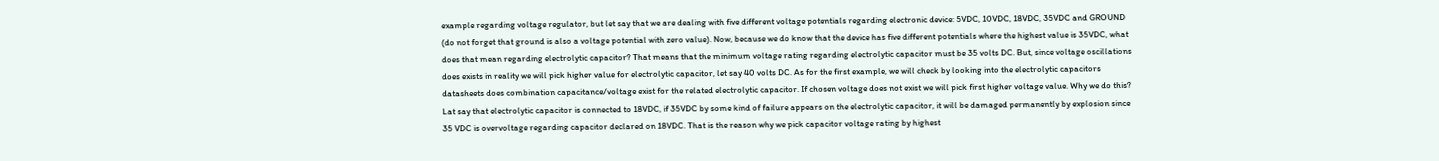example regarding voltage regulator, but let say that we are dealing with five different voltage potentials regarding electronic device: 5VDC, 10VDC, 18VDC, 35VDC and GROUND (do not forget that ground is also a voltage potential with zero value). Now, because we do know that the device has five different potentials where the highest value is 35VDC, what does that mean regarding electrolytic capacitor? That means that the minimum voltage rating regarding electrolytic capacitor must be 35 volts DC. But, since voltage oscillations does exists in reality we will pick higher value for electrolytic capacitor, let say 40 volts DC. As for the first example, we will check by looking into the electrolytic capacitors datasheets does combination capacitance/voltage exist for the related electrolytic capacitor. If chosen voltage does not exist we will pick first higher voltage value. Why we do this? Lat say that electrolytic capacitor is connected to 18VDC, if 35VDC by some kind of failure appears on the electrolytic capacitor, it will be damaged permanently by explosion since 35 VDC is overvoltage regarding capacitor declared on 18VDC. That is the reason why we pick capacitor voltage rating by highest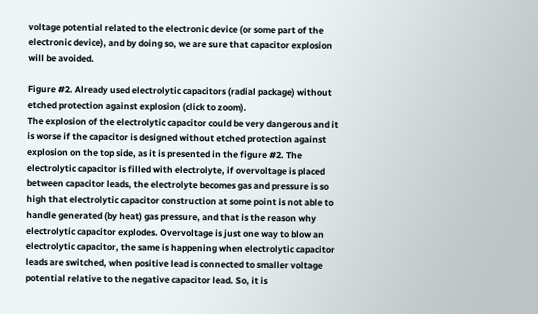voltage potential related to the electronic device (or some part of the electronic device), and by doing so, we are sure that capacitor explosion will be avoided.

Figure #2. Already used electrolytic capacitors (radial package) without etched protection against explosion (click to zoom).
The explosion of the electrolytic capacitor could be very dangerous and it is worse if the capacitor is designed without etched protection against explosion on the top side, as it is presented in the figure #2. The electrolytic capacitor is filled with electrolyte, if overvoltage is placed between capacitor leads, the electrolyte becomes gas and pressure is so high that electrolytic capacitor construction at some point is not able to handle generated (by heat) gas pressure, and that is the reason why electrolytic capacitor explodes. Overvoltage is just one way to blow an electrolytic capacitor, the same is happening when electrolytic capacitor leads are switched, when positive lead is connected to smaller voltage potential relative to the negative capacitor lead. So, it is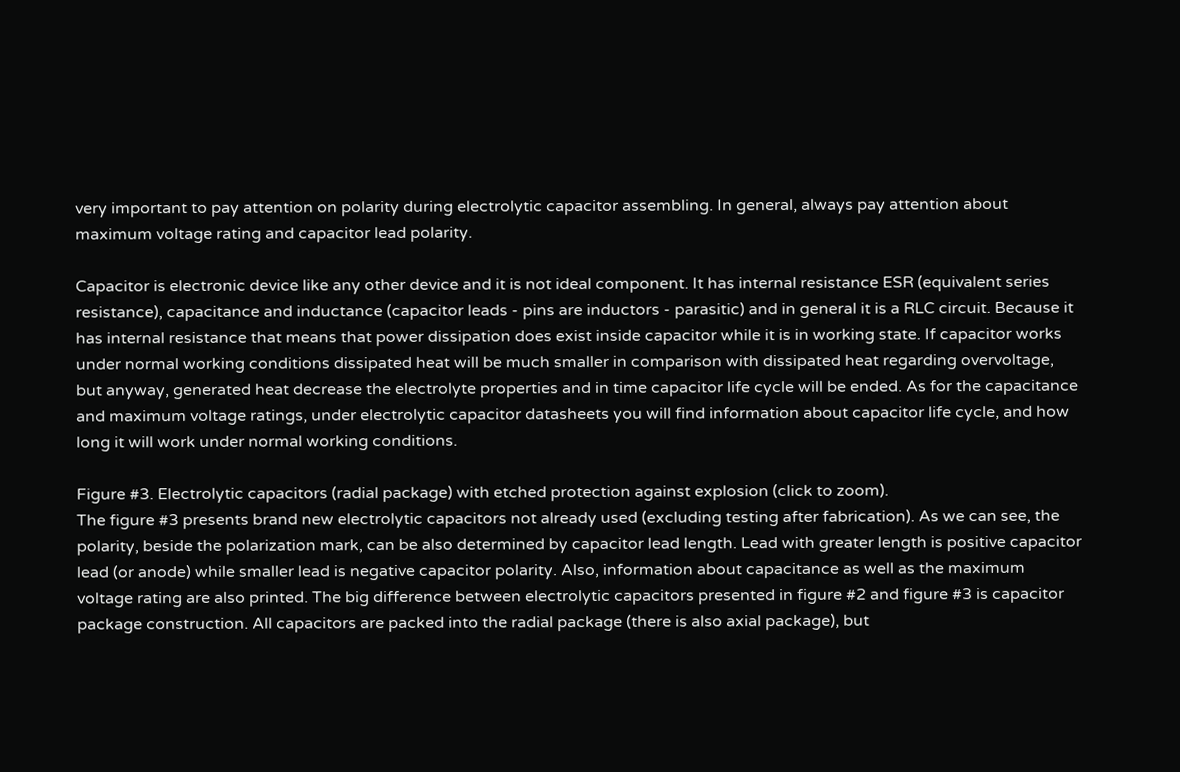very important to pay attention on polarity during electrolytic capacitor assembling. In general, always pay attention about maximum voltage rating and capacitor lead polarity.

Capacitor is electronic device like any other device and it is not ideal component. It has internal resistance ESR (equivalent series resistance), capacitance and inductance (capacitor leads - pins are inductors - parasitic) and in general it is a RLC circuit. Because it has internal resistance that means that power dissipation does exist inside capacitor while it is in working state. If capacitor works under normal working conditions dissipated heat will be much smaller in comparison with dissipated heat regarding overvoltage, but anyway, generated heat decrease the electrolyte properties and in time capacitor life cycle will be ended. As for the capacitance and maximum voltage ratings, under electrolytic capacitor datasheets you will find information about capacitor life cycle, and how long it will work under normal working conditions.

Figure #3. Electrolytic capacitors (radial package) with etched protection against explosion (click to zoom).
The figure #3 presents brand new electrolytic capacitors not already used (excluding testing after fabrication). As we can see, the polarity, beside the polarization mark, can be also determined by capacitor lead length. Lead with greater length is positive capacitor lead (or anode) while smaller lead is negative capacitor polarity. Also, information about capacitance as well as the maximum voltage rating are also printed. The big difference between electrolytic capacitors presented in figure #2 and figure #3 is capacitor package construction. All capacitors are packed into the radial package (there is also axial package), but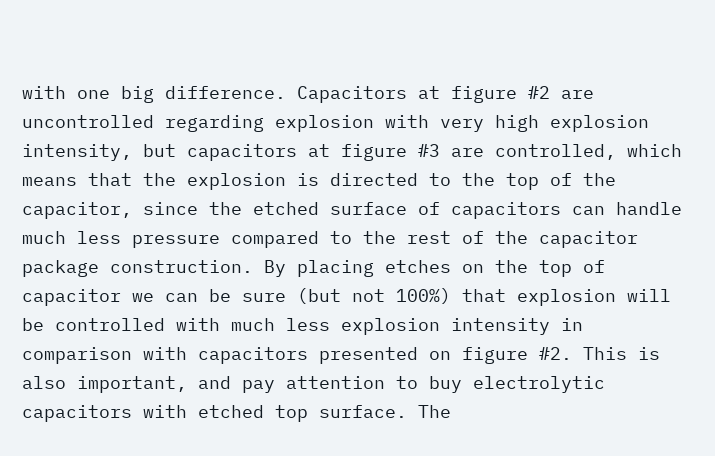with one big difference. Capacitors at figure #2 are uncontrolled regarding explosion with very high explosion intensity, but capacitors at figure #3 are controlled, which means that the explosion is directed to the top of the capacitor, since the etched surface of capacitors can handle much less pressure compared to the rest of the capacitor package construction. By placing etches on the top of capacitor we can be sure (but not 100%) that explosion will be controlled with much less explosion intensity in comparison with capacitors presented on figure #2. This is also important, and pay attention to buy electrolytic capacitors with etched top surface. The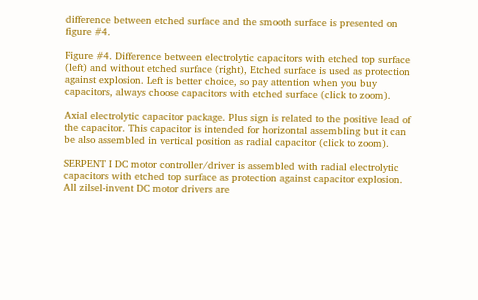difference between etched surface and the smooth surface is presented on figure #4.

Figure #4. Difference between electrolytic capacitors with etched top surface (left) and without etched surface (right), Etched surface is used as protection against explosion. Left is better choice, so pay attention when you buy capacitors, always choose capacitors with etched surface (click to zoom).

Axial electrolytic capacitor package. Plus sign is related to the positive lead of the capacitor. This capacitor is intended for horizontal assembling but it can be also assembled in vertical position as radial capacitor (click to zoom).

SERPENT I DC motor controller/driver is assembled with radial electrolytic capacitors with etched top surface as protection against capacitor explosion. All zilsel-invent DC motor drivers are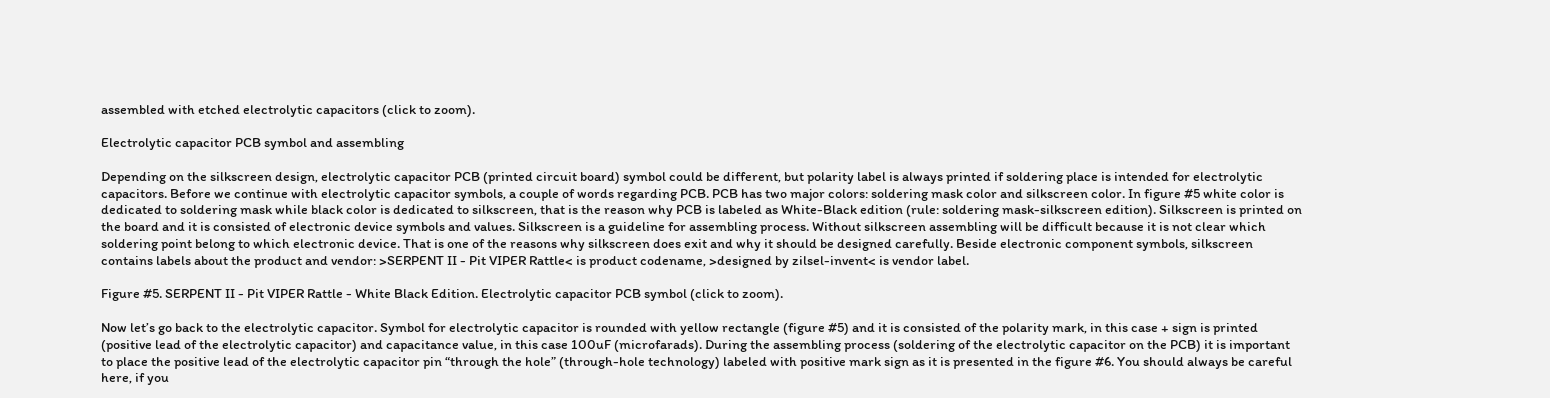assembled with etched electrolytic capacitors (click to zoom).

Electrolytic capacitor PCB symbol and assembling

Depending on the silkscreen design, electrolytic capacitor PCB (printed circuit board) symbol could be different, but polarity label is always printed if soldering place is intended for electrolytic capacitors. Before we continue with electrolytic capacitor symbols, a couple of words regarding PCB. PCB has two major colors: soldering mask color and silkscreen color. In figure #5 white color is dedicated to soldering mask while black color is dedicated to silkscreen, that is the reason why PCB is labeled as White-Black edition (rule: soldering mask-silkscreen edition). Silkscreen is printed on the board and it is consisted of electronic device symbols and values. Silkscreen is a guideline for assembling process. Without silkscreen assembling will be difficult because it is not clear which soldering point belong to which electronic device. That is one of the reasons why silkscreen does exit and why it should be designed carefully. Beside electronic component symbols, silkscreen contains labels about the product and vendor: >SERPENT II - Pit VIPER Rattle< is product codename, >designed by zilsel-invent< is vendor label.

Figure #5. SERPENT II - Pit VIPER Rattle - White Black Edition. Electrolytic capacitor PCB symbol (click to zoom).

Now let’s go back to the electrolytic capacitor. Symbol for electrolytic capacitor is rounded with yellow rectangle (figure #5) and it is consisted of the polarity mark, in this case + sign is printed (positive lead of the electrolytic capacitor) and capacitance value, in this case 100uF (microfarads). During the assembling process (soldering of the electrolytic capacitor on the PCB) it is important to place the positive lead of the electrolytic capacitor pin “through the hole” (through-hole technology) labeled with positive mark sign as it is presented in the figure #6. You should always be careful here, if you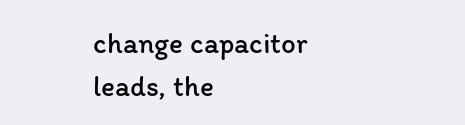change capacitor leads, the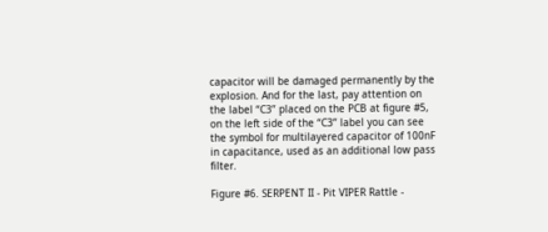capacitor will be damaged permanently by the explosion. And for the last, pay attention on the label “C3” placed on the PCB at figure #5, on the left side of the “C3” label you can see the symbol for multilayered capacitor of 100nF in capacitance, used as an additional low pass filter.

Figure #6. SERPENT II - Pit VIPER Rattle -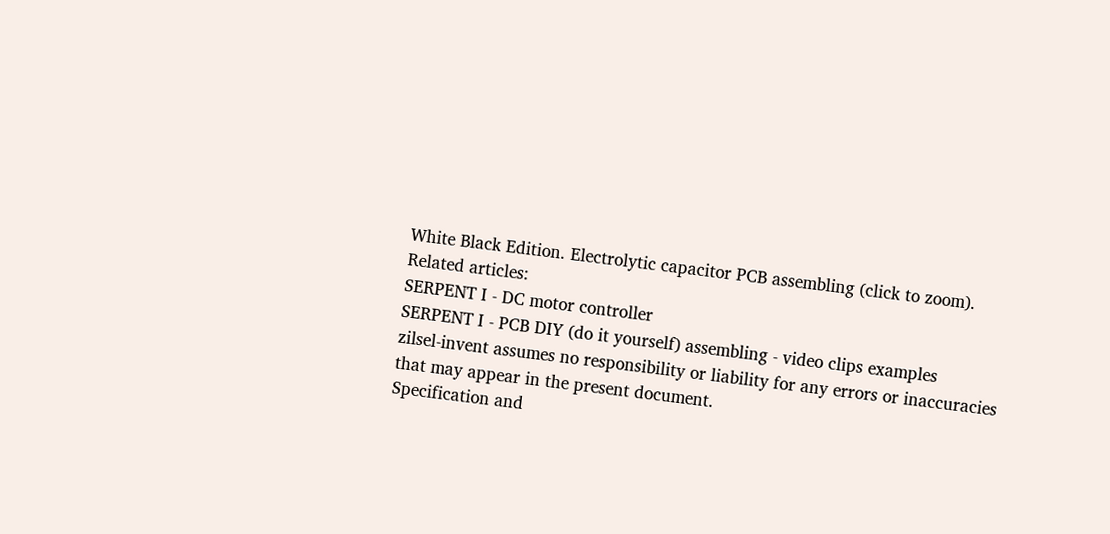White Black Edition. Electrolytic capacitor PCB assembling (click to zoom).
Related articles:
SERPENT I - DC motor controller
SERPENT I - PCB DIY (do it yourself) assembling - video clips examples
zilsel-invent assumes no responsibility or liability for any errors or inaccuracies that may appear in the present document.
Specification and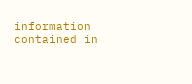information contained in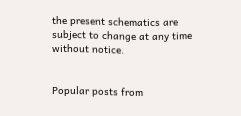the present schematics are subject to change at any time without notice.


Popular posts from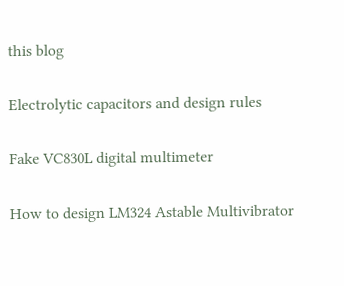this blog

Electrolytic capacitors and design rules

Fake VC830L digital multimeter

How to design LM324 Astable Multivibrator